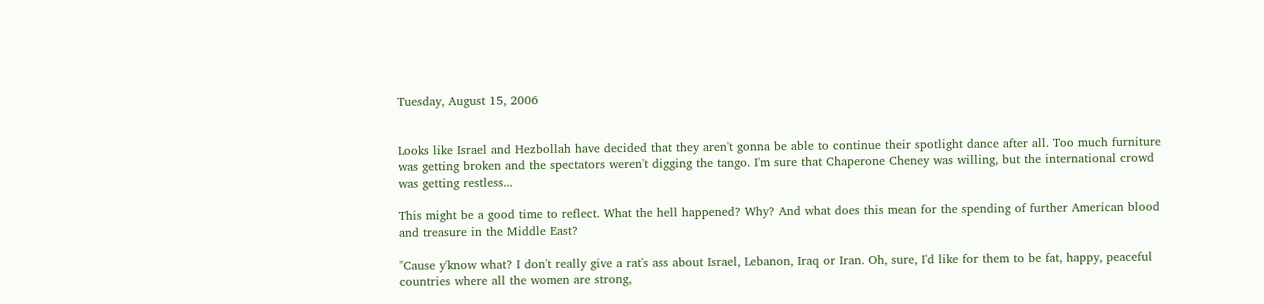Tuesday, August 15, 2006


Looks like Israel and Hezbollah have decided that they aren't gonna be able to continue their spotlight dance after all. Too much furniture was getting broken and the spectators weren't digging the tango. I'm sure that Chaperone Cheney was willing, but the international crowd was getting restless...

This might be a good time to reflect. What the hell happened? Why? And what does this mean for the spending of further American blood and treasure in the Middle East?

"Cause y'know what? I don't really give a rat's ass about Israel, Lebanon, Iraq or Iran. Oh, sure, I'd like for them to be fat, happy, peaceful countries where all the women are strong,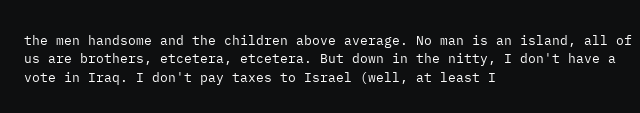the men handsome and the children above average. No man is an island, all of us are brothers, etcetera, etcetera. But down in the nitty, I don't have a vote in Iraq. I don't pay taxes to Israel (well, at least I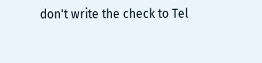don't write the check to Tel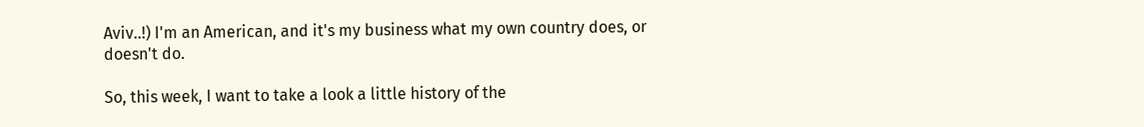Aviv..!) I'm an American, and it's my business what my own country does, or doesn't do.

So, this week, I want to take a look a little history of the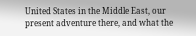United States in the Middle East, our present adventure there, and what the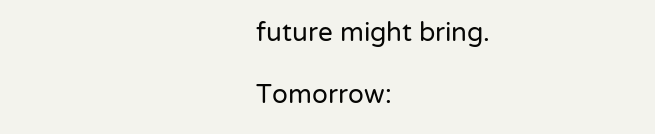future might bring.

Tomorrow: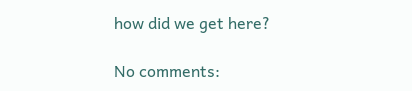how did we get here?

No comments: